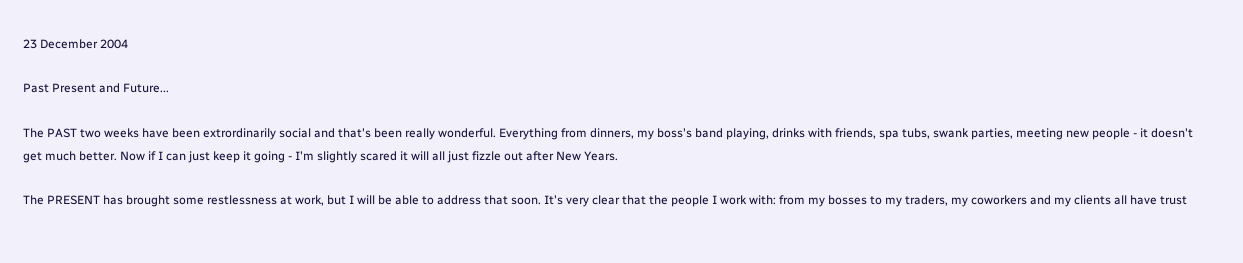23 December 2004

Past Present and Future...

The PAST two weeks have been extrordinarily social and that's been really wonderful. Everything from dinners, my boss's band playing, drinks with friends, spa tubs, swank parties, meeting new people - it doesn't get much better. Now if I can just keep it going - I'm slightly scared it will all just fizzle out after New Years.

The PRESENT has brought some restlessness at work, but I will be able to address that soon. It's very clear that the people I work with: from my bosses to my traders, my coworkers and my clients all have trust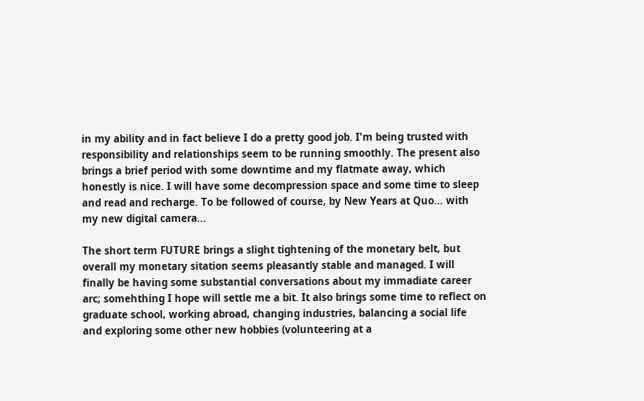in my ability and in fact believe I do a pretty good job. I'm being trusted with responsibility and relationships seem to be running smoothly. The present also brings a brief period with some downtime and my flatmate away, which honestly is nice. I will have some decompression space and some time to sleep and read and recharge. To be followed of course, by New Years at Quo... with my new digital camera...

The short term FUTURE brings a slight tightening of the monetary belt, but overall my monetary sitation seems pleasantly stable and managed. I will finally be having some substantial conversations about my immadiate career arc; somehthing I hope will settle me a bit. It also brings some time to reflect on graduate school, working abroad, changing industries, balancing a social life and exploring some other new hobbies (volunteering at a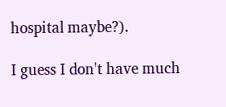hospital maybe?).

I guess I don't have much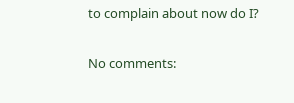to complain about now do I?

No comments: